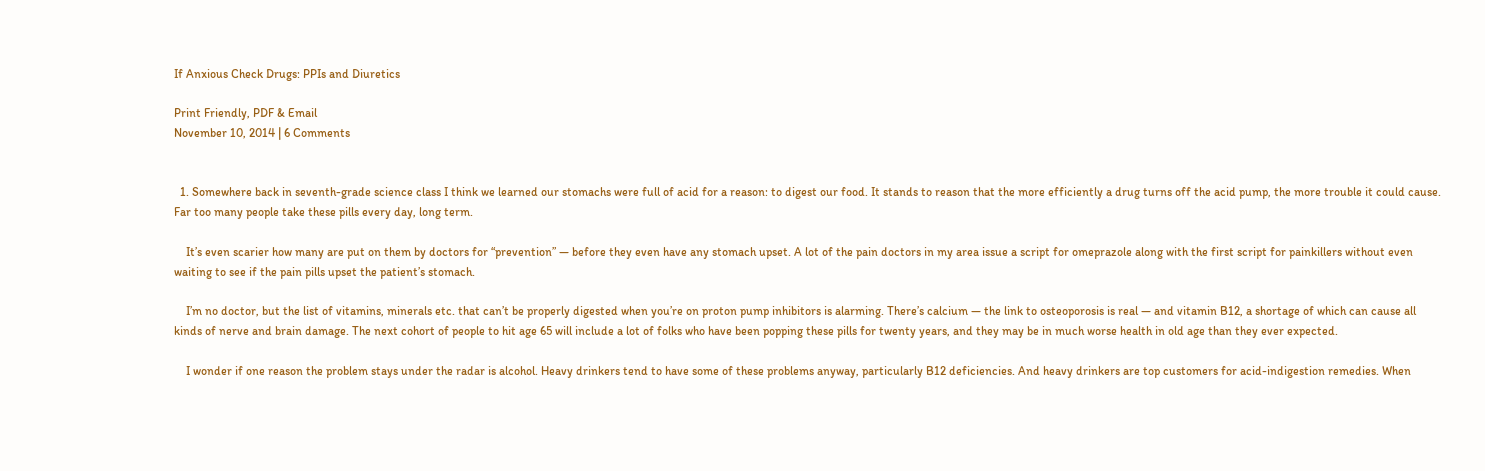If Anxious Check Drugs: PPIs and Diuretics

Print Friendly, PDF & Email
November 10, 2014 | 6 Comments


  1. Somewhere back in seventh-grade science class I think we learned our stomachs were full of acid for a reason: to digest our food. It stands to reason that the more efficiently a drug turns off the acid pump, the more trouble it could cause. Far too many people take these pills every day, long term.

    It’s even scarier how many are put on them by doctors for “prevention” — before they even have any stomach upset. A lot of the pain doctors in my area issue a script for omeprazole along with the first script for painkillers without even waiting to see if the pain pills upset the patient’s stomach.

    I’m no doctor, but the list of vitamins, minerals etc. that can’t be properly digested when you’re on proton pump inhibitors is alarming. There’s calcium — the link to osteoporosis is real — and vitamin B12, a shortage of which can cause all kinds of nerve and brain damage. The next cohort of people to hit age 65 will include a lot of folks who have been popping these pills for twenty years, and they may be in much worse health in old age than they ever expected.

    I wonder if one reason the problem stays under the radar is alcohol. Heavy drinkers tend to have some of these problems anyway, particularly B12 deficiencies. And heavy drinkers are top customers for acid-indigestion remedies. When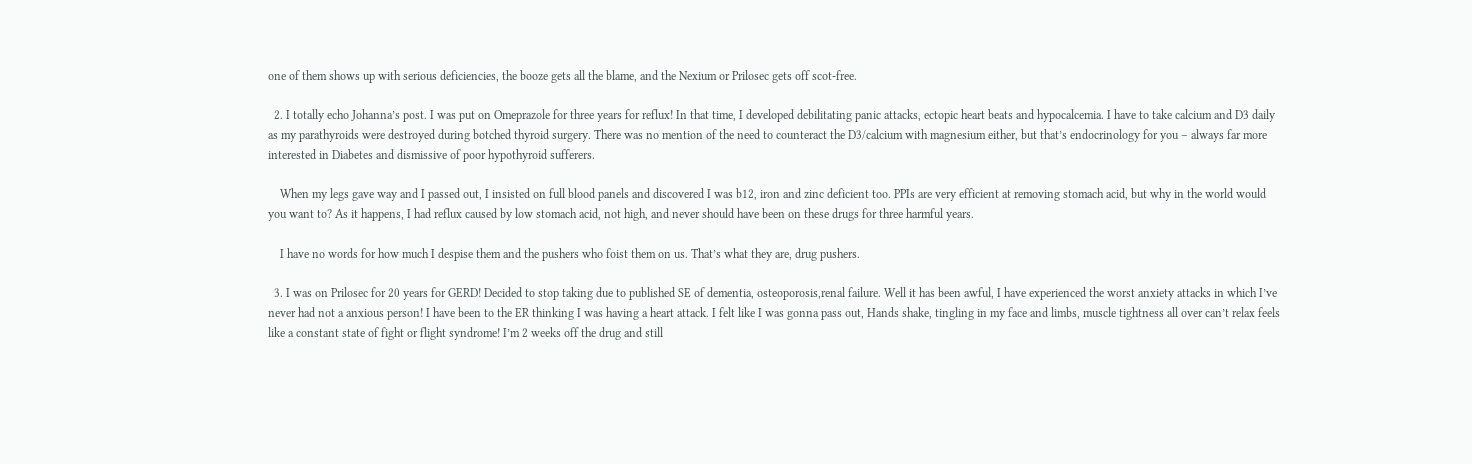one of them shows up with serious deficiencies, the booze gets all the blame, and the Nexium or Prilosec gets off scot-free.

  2. I totally echo Johanna’s post. I was put on Omeprazole for three years for reflux! In that time, I developed debilitating panic attacks, ectopic heart beats and hypocalcemia. I have to take calcium and D3 daily as my parathyroids were destroyed during botched thyroid surgery. There was no mention of the need to counteract the D3/calcium with magnesium either, but that’s endocrinology for you – always far more interested in Diabetes and dismissive of poor hypothyroid sufferers.

    When my legs gave way and I passed out, I insisted on full blood panels and discovered I was b12, iron and zinc deficient too. PPIs are very efficient at removing stomach acid, but why in the world would you want to? As it happens, I had reflux caused by low stomach acid, not high, and never should have been on these drugs for three harmful years.

    I have no words for how much I despise them and the pushers who foist them on us. That’s what they are, drug pushers.

  3. I was on Prilosec for 20 years for GERD! Decided to stop taking due to published SE of dementia, osteoporosis,renal failure. Well it has been awful, I have experienced the worst anxiety attacks in which I’ve never had not a anxious person! I have been to the ER thinking I was having a heart attack. I felt like I was gonna pass out, Hands shake, tingling in my face and limbs, muscle tightness all over can’t relax feels like a constant state of fight or flight syndrome! I’m 2 weeks off the drug and still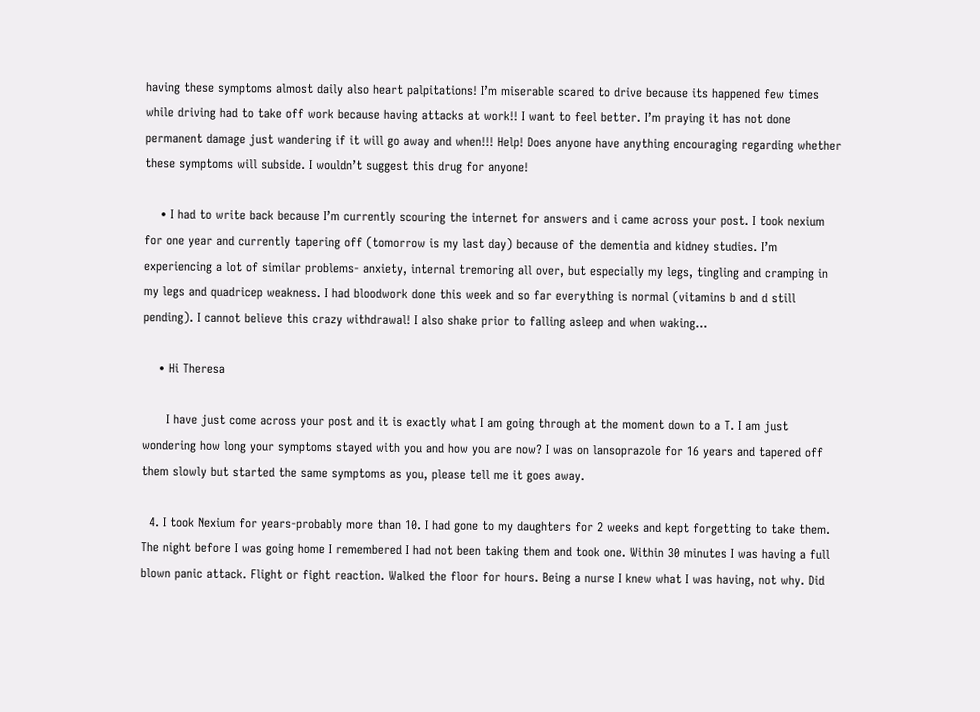having these symptoms almost daily also heart palpitations! I’m miserable scared to drive because its happened few times while driving had to take off work because having attacks at work!! I want to feel better. I’m praying it has not done permanent damage just wandering if it will go away and when!!! Help! Does anyone have anything encouraging regarding whether these symptoms will subside. I wouldn’t suggest this drug for anyone!

    • I had to write back because I’m currently scouring the internet for answers and i came across your post. I took nexium for one year and currently tapering off (tomorrow is my last day) because of the dementia and kidney studies. I’m experiencing a lot of similar problems- anxiety, internal tremoring all over, but especially my legs, tingling and cramping in my legs and quadricep weakness. I had bloodwork done this week and so far everything is normal (vitamins b and d still pending). I cannot believe this crazy withdrawal! I also shake prior to falling asleep and when waking…

    • Hi Theresa

      I have just come across your post and it is exactly what I am going through at the moment down to a T. I am just wondering how long your symptoms stayed with you and how you are now? I was on lansoprazole for 16 years and tapered off them slowly but started the same symptoms as you, please tell me it goes away.

  4. I took Nexium for years-probably more than 10. I had gone to my daughters for 2 weeks and kept forgetting to take them. The night before I was going home I remembered I had not been taking them and took one. Within 30 minutes I was having a full blown panic attack. Flight or fight reaction. Walked the floor for hours. Being a nurse I knew what I was having, not why. Did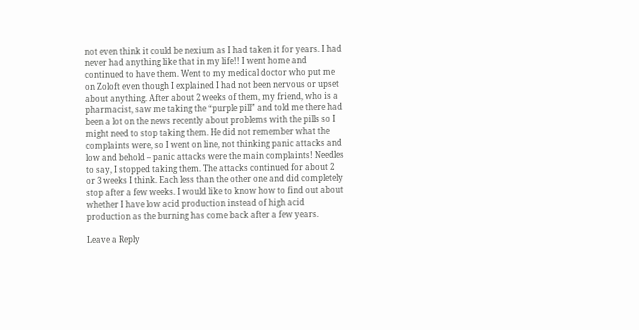not even think it could be nexium as I had taken it for years. I had never had anything like that in my life!! I went home and continued to have them. Went to my medical doctor who put me on Zoloft even though I explained I had not been nervous or upset about anything. After about 2 weeks of them, my friend, who is a pharmacist, saw me taking the “purple pill” and told me there had been a lot on the news recently about problems with the pills so I might need to stop taking them. He did not remember what the complaints were, so I went on line, not thinking panic attacks and low and behold – panic attacks were the main complaints! Needles to say, I stopped taking them. The attacks continued for about 2 or 3 weeks I think. Each less than the other one and did completely stop after a few weeks. I would like to know how to find out about whether I have low acid production instead of high acid production as the burning has come back after a few years.

Leave a Reply